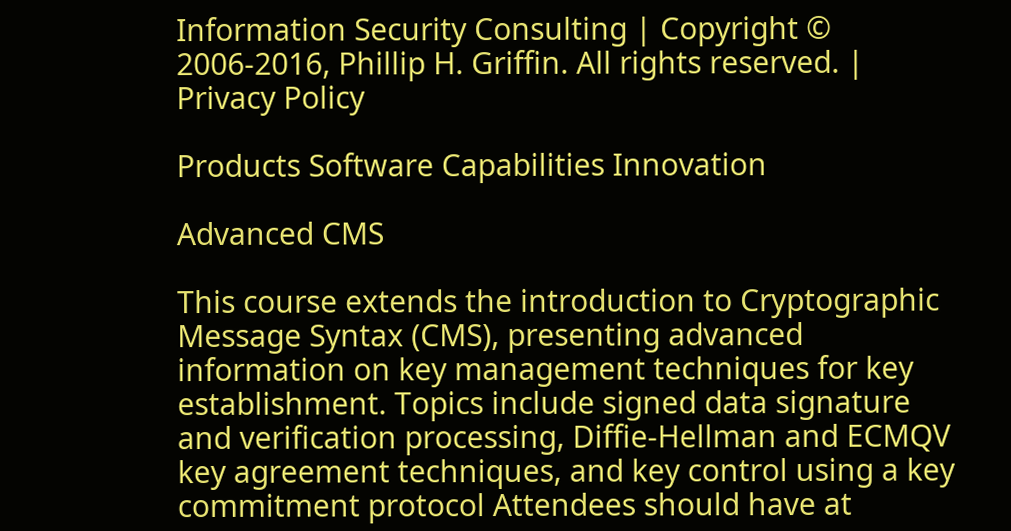Information Security Consulting | Copyright © 2006-2016, Phillip H. Griffin. All rights reserved. | Privacy Policy

Products Software Capabilities Innovation

Advanced CMS

This course extends the introduction to Cryptographic Message Syntax (CMS), presenting advanced information on key management techniques for key establishment. Topics include signed data signature and verification processing, Diffie-Hellman and ECMQV key agreement techniques, and key control using a key commitment protocol Attendees should have at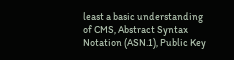least a basic understanding of CMS, Abstract Syntax Notation (ASN.1), Public Key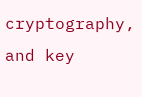cryptography, and key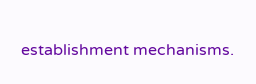establishment mechanisms.